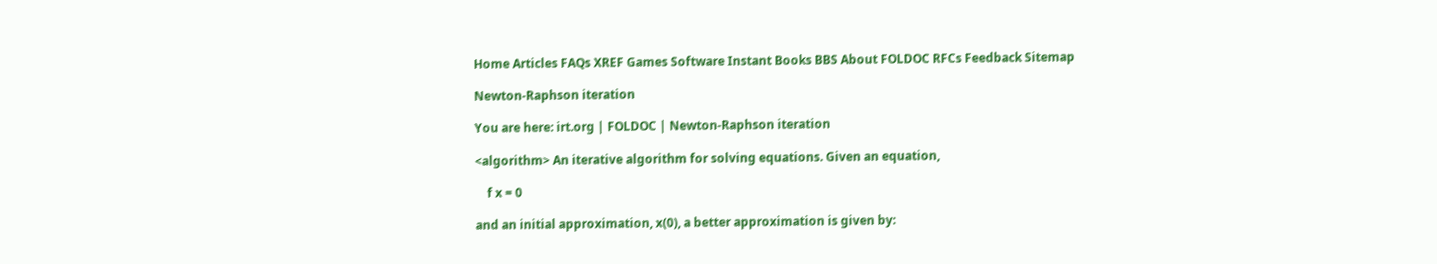Home Articles FAQs XREF Games Software Instant Books BBS About FOLDOC RFCs Feedback Sitemap

Newton-Raphson iteration

You are here: irt.org | FOLDOC | Newton-Raphson iteration

<algorithm> An iterative algorithm for solving equations. Given an equation,

    f x = 0

and an initial approximation, x(0), a better approximation is given by: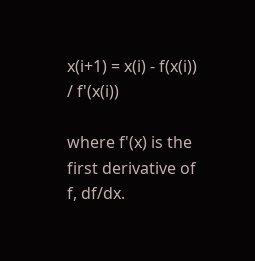x(i+1) = x(i) - f(x(i)) / f'(x(i))

where f'(x) is the first derivative of f, df/dx.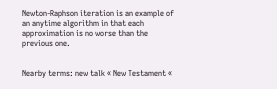Newton-Raphson iteration is an example of an anytime algorithm in that each approximation is no worse than the previous one.


Nearby terms: new talk « New Testament «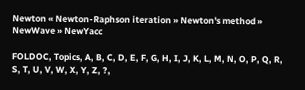Newton « Newton-Raphson iteration » Newton's method » NewWave » NewYacc

FOLDOC, Topics, A, B, C, D, E, F, G, H, I, J, K, L, M, N, O, P, Q, R, S, T, U, V, W, X, Y, Z, ?,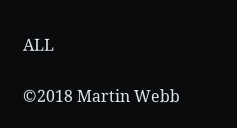ALL

©2018 Martin Webb